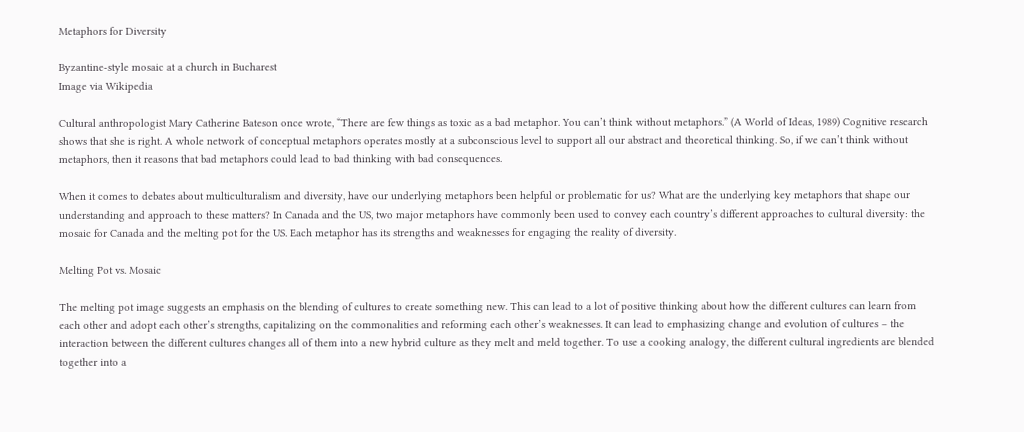Metaphors for Diversity

Byzantine-style mosaic at a church in Bucharest
Image via Wikipedia

Cultural anthropologist Mary Catherine Bateson once wrote, “There are few things as toxic as a bad metaphor. You can’t think without metaphors.” (A World of Ideas, 1989) Cognitive research shows that she is right. A whole network of conceptual metaphors operates mostly at a subconscious level to support all our abstract and theoretical thinking. So, if we can’t think without metaphors, then it reasons that bad metaphors could lead to bad thinking with bad consequences.

When it comes to debates about multiculturalism and diversity, have our underlying metaphors been helpful or problematic for us? What are the underlying key metaphors that shape our understanding and approach to these matters? In Canada and the US, two major metaphors have commonly been used to convey each country’s different approaches to cultural diversity: the mosaic for Canada and the melting pot for the US. Each metaphor has its strengths and weaknesses for engaging the reality of diversity.

Melting Pot vs. Mosaic

The melting pot image suggests an emphasis on the blending of cultures to create something new. This can lead to a lot of positive thinking about how the different cultures can learn from each other and adopt each other’s strengths, capitalizing on the commonalities and reforming each other’s weaknesses. It can lead to emphasizing change and evolution of cultures – the interaction between the different cultures changes all of them into a new hybrid culture as they melt and meld together. To use a cooking analogy, the different cultural ingredients are blended together into a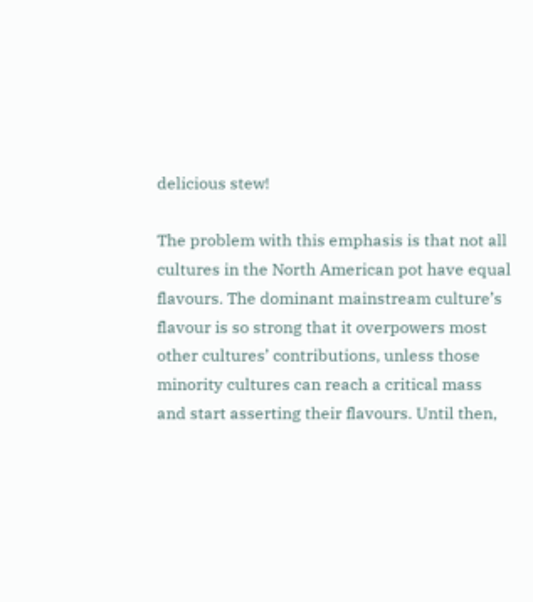delicious stew!

The problem with this emphasis is that not all cultures in the North American pot have equal flavours. The dominant mainstream culture’s flavour is so strong that it overpowers most other cultures’ contributions, unless those minority cultures can reach a critical mass and start asserting their flavours. Until then,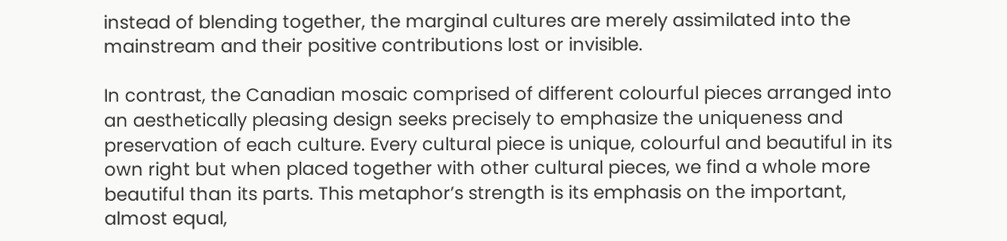instead of blending together, the marginal cultures are merely assimilated into the mainstream and their positive contributions lost or invisible.

In contrast, the Canadian mosaic comprised of different colourful pieces arranged into an aesthetically pleasing design seeks precisely to emphasize the uniqueness and preservation of each culture. Every cultural piece is unique, colourful and beautiful in its own right but when placed together with other cultural pieces, we find a whole more beautiful than its parts. This metaphor’s strength is its emphasis on the important, almost equal,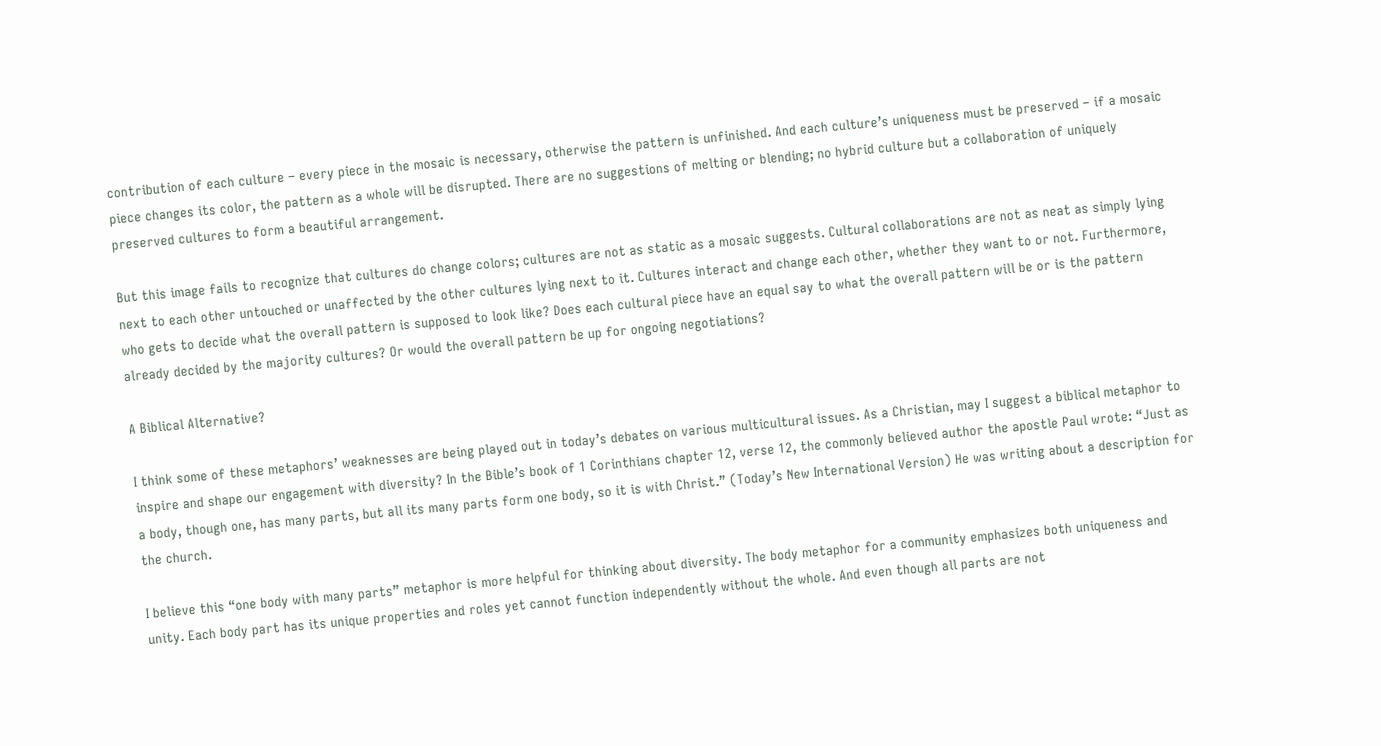contribution of each culture – every piece in the mosaic is necessary, otherwise the pattern is unfinished. And each culture’s uniqueness must be preserved – if a mosaic piece changes its color, the pattern as a whole will be disrupted. There are no suggestions of melting or blending; no hybrid culture but a collaboration of uniquely preserved cultures to form a beautiful arrangement.

But this image fails to recognize that cultures do change colors; cultures are not as static as a mosaic suggests. Cultural collaborations are not as neat as simply lying next to each other untouched or unaffected by the other cultures lying next to it. Cultures interact and change each other, whether they want to or not. Furthermore, who gets to decide what the overall pattern is supposed to look like? Does each cultural piece have an equal say to what the overall pattern will be or is the pattern already decided by the majority cultures? Or would the overall pattern be up for ongoing negotiations?

A Biblical Alternative?

I think some of these metaphors’ weaknesses are being played out in today’s debates on various multicultural issues. As a Christian, may I suggest a biblical metaphor to inspire and shape our engagement with diversity? In the Bible’s book of 1 Corinthians chapter 12, verse 12, the commonly believed author the apostle Paul wrote: “Just as a body, though one, has many parts, but all its many parts form one body, so it is with Christ.” (Today’s New International Version) He was writing about a description for the church.

I believe this “one body with many parts” metaphor is more helpful for thinking about diversity. The body metaphor for a community emphasizes both uniqueness and unity. Each body part has its unique properties and roles yet cannot function independently without the whole. And even though all parts are not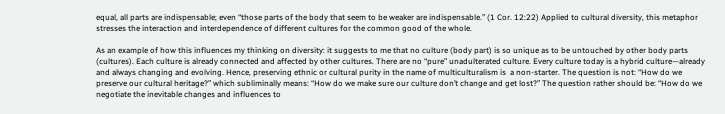equal, all parts are indispensable; even “those parts of the body that seem to be weaker are indispensable.” (1 Cor. 12:22) Applied to cultural diversity, this metaphor stresses the interaction and interdependence of different cultures for the common good of the whole.

As an example of how this influences my thinking on diversity: it suggests to me that no culture (body part) is so unique as to be untouched by other body parts (cultures). Each culture is already connected and affected by other cultures. There are no “pure” unadulterated culture. Every culture today is a hybrid culture—already and always changing and evolving. Hence, preserving ethnic or cultural purity in the name of multiculturalism is  a non-starter. The question is not: “How do we preserve our cultural heritage?” which subliminally means: “How do we make sure our culture don’t change and get lost?” The question rather should be: “How do we negotiate the inevitable changes and influences to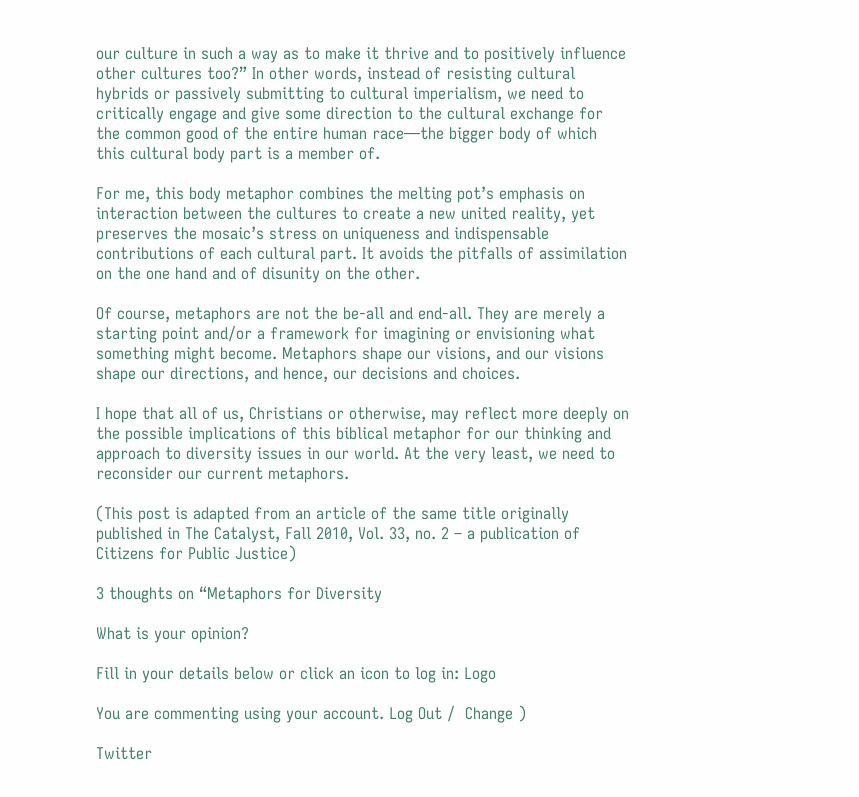our culture in such a way as to make it thrive and to positively influence other cultures too?” In other words, instead of resisting cultural hybrids or passively submitting to cultural imperialism, we need to critically engage and give some direction to the cultural exchange for the common good of the entire human race—the bigger body of which this cultural body part is a member of.

For me, this body metaphor combines the melting pot’s emphasis on interaction between the cultures to create a new united reality, yet preserves the mosaic’s stress on uniqueness and indispensable contributions of each cultural part. It avoids the pitfalls of assimilation on the one hand and of disunity on the other.

Of course, metaphors are not the be-all and end-all. They are merely a starting point and/or a framework for imagining or envisioning what something might become. Metaphors shape our visions, and our visions shape our directions, and hence, our decisions and choices.

I hope that all of us, Christians or otherwise, may reflect more deeply on the possible implications of this biblical metaphor for our thinking and approach to diversity issues in our world. At the very least, we need to reconsider our current metaphors.

(This post is adapted from an article of the same title originally published in The Catalyst, Fall 2010, Vol. 33, no. 2 – a publication of Citizens for Public Justice)

3 thoughts on “Metaphors for Diversity

What is your opinion?

Fill in your details below or click an icon to log in: Logo

You are commenting using your account. Log Out /  Change )

Twitter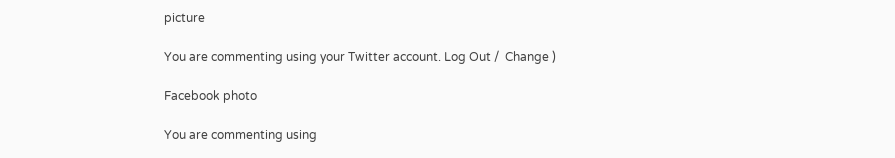picture

You are commenting using your Twitter account. Log Out /  Change )

Facebook photo

You are commenting using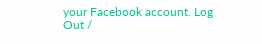your Facebook account. Log Out /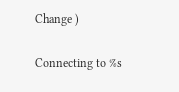Change )

Connecting to %s